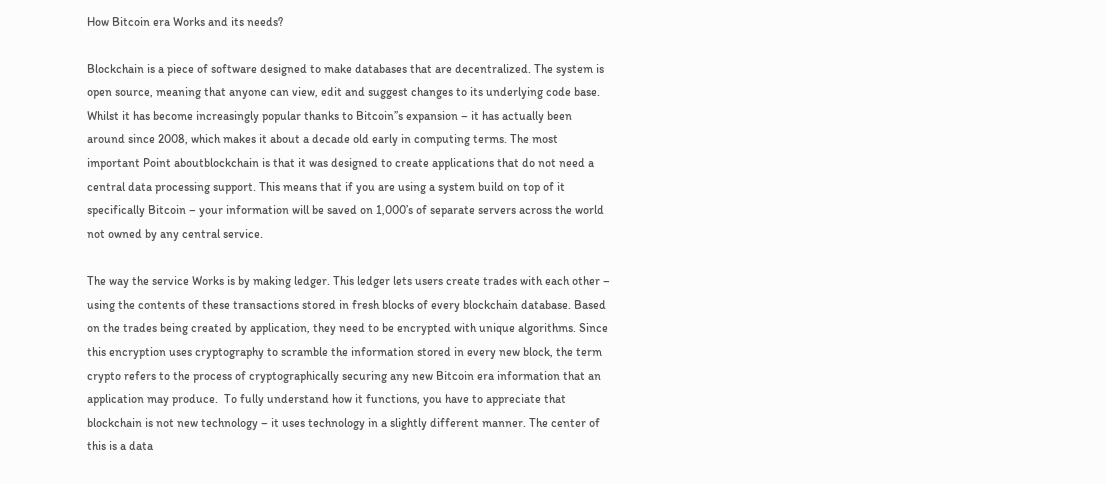How Bitcoin era Works and its needs?

Blockchain is a piece of software designed to make databases that are decentralized. The system is open source, meaning that anyone can view, edit and suggest changes to its underlying code base. Whilst it has become increasingly popular thanks to Bitcoin’’s expansion – it has actually been around since 2008, which makes it about a decade old early in computing terms. The most important Point aboutblockchain is that it was designed to create applications that do not need a central data processing support. This means that if you are using a system build on top of it specifically Bitcoin – your information will be saved on 1,000’s of separate servers across the world not owned by any central service.

The way the service Works is by making ledger. This ledger lets users create trades with each other – using the contents of these transactions stored in fresh blocks of every blockchain database. Based on the trades being created by application, they need to be encrypted with unique algorithms. Since this encryption uses cryptography to scramble the information stored in every new block, the term crypto refers to the process of cryptographically securing any new Bitcoin era information that an application may produce.  To fully understand how it functions, you have to appreciate that blockchain is not new technology – it uses technology in a slightly different manner. The center of this is a data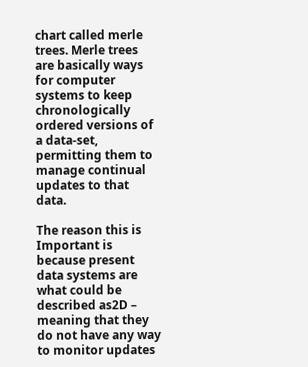chart called merle trees. Merle trees are basically ways for computer systems to keep chronologically ordered versions of a data-set, permitting them to manage continual updates to that data.

The reason this is Important is because present data systems are what could be described as2D – meaning that they do not have any way to monitor updates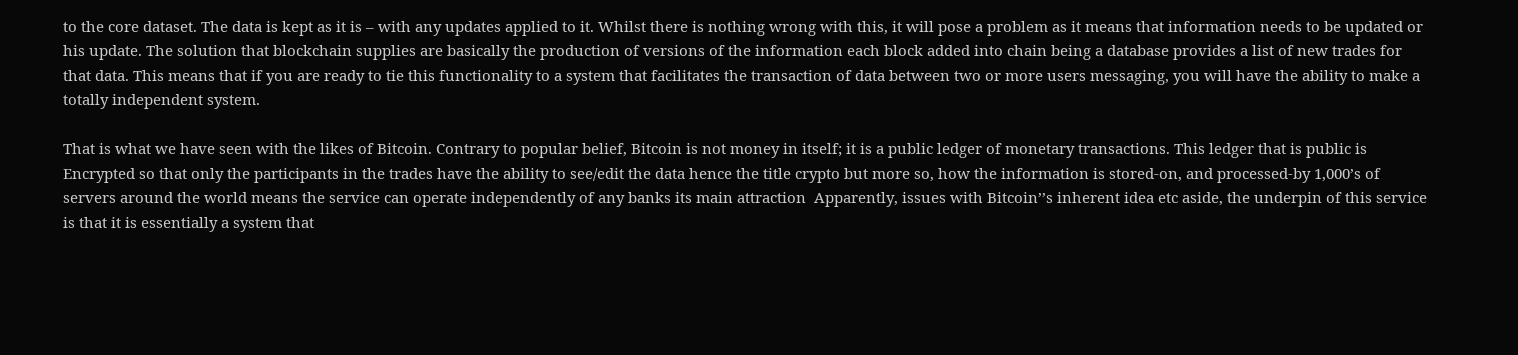to the core dataset. The data is kept as it is – with any updates applied to it. Whilst there is nothing wrong with this, it will pose a problem as it means that information needs to be updated or his update. The solution that blockchain supplies are basically the production of versions of the information each block added into chain being a database provides a list of new trades for that data. This means that if you are ready to tie this functionality to a system that facilitates the transaction of data between two or more users messaging, you will have the ability to make a totally independent system.

That is what we have seen with the likes of Bitcoin. Contrary to popular belief, Bitcoin is not money in itself; it is a public ledger of monetary transactions. This ledger that is public is Encrypted so that only the participants in the trades have the ability to see/edit the data hence the title crypto but more so, how the information is stored-on, and processed-by 1,000’s of servers around the world means the service can operate independently of any banks its main attraction  Apparently, issues with Bitcoin’’s inherent idea etc aside, the underpin of this service is that it is essentially a system that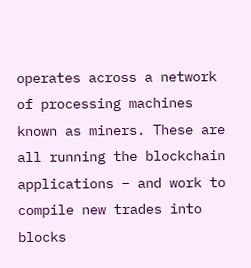operates across a network of processing machines known as miners. These are all running the blockchain applications – and work to compile new trades into blocks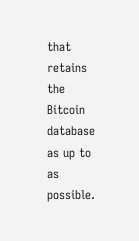that retains the Bitcoin database as up to as possible.